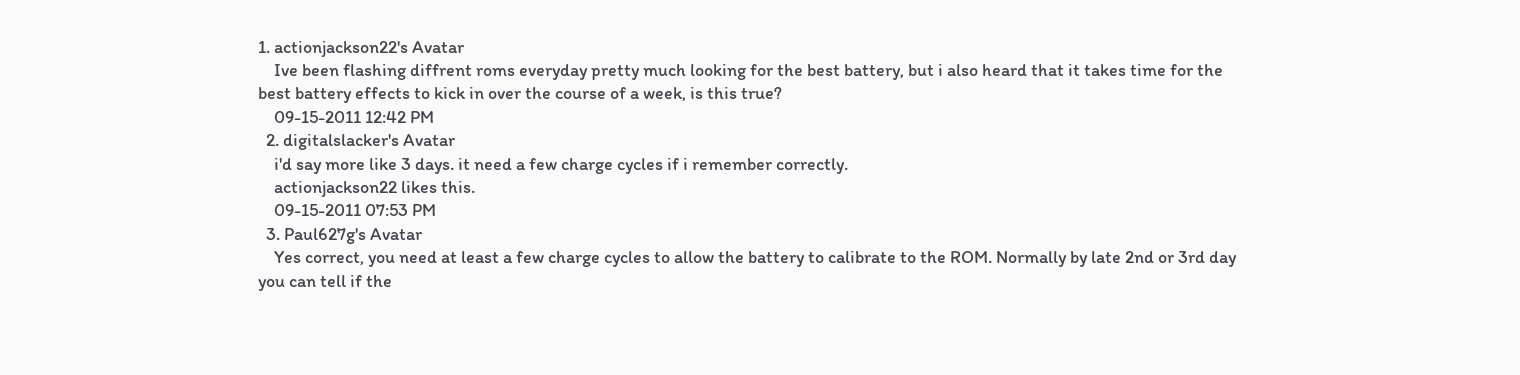1. actionjackson22's Avatar
    Ive been flashing diffrent roms everyday pretty much looking for the best battery, but i also heard that it takes time for the best battery effects to kick in over the course of a week, is this true?
    09-15-2011 12:42 PM
  2. digitalslacker's Avatar
    i'd say more like 3 days. it need a few charge cycles if i remember correctly.
    actionjackson22 likes this.
    09-15-2011 07:53 PM
  3. Paul627g's Avatar
    Yes correct, you need at least a few charge cycles to allow the battery to calibrate to the ROM. Normally by late 2nd or 3rd day you can tell if the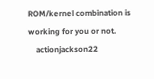ROM/kernel combination is working for you or not.
    actionjackson22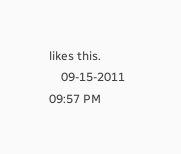likes this.
    09-15-2011 09:57 PM